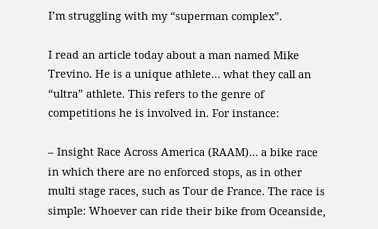I’m struggling with my “superman complex”.

I read an article today about a man named Mike Trevino. He is a unique athlete… what they call an “ultra” athlete. This refers to the genre of competitions he is involved in. For instance:

– Insight Race Across America (RAAM)… a bike race in which there are no enforced stops, as in other multi stage races, such as Tour de France. The race is simple: Whoever can ride their bike from Oceanside,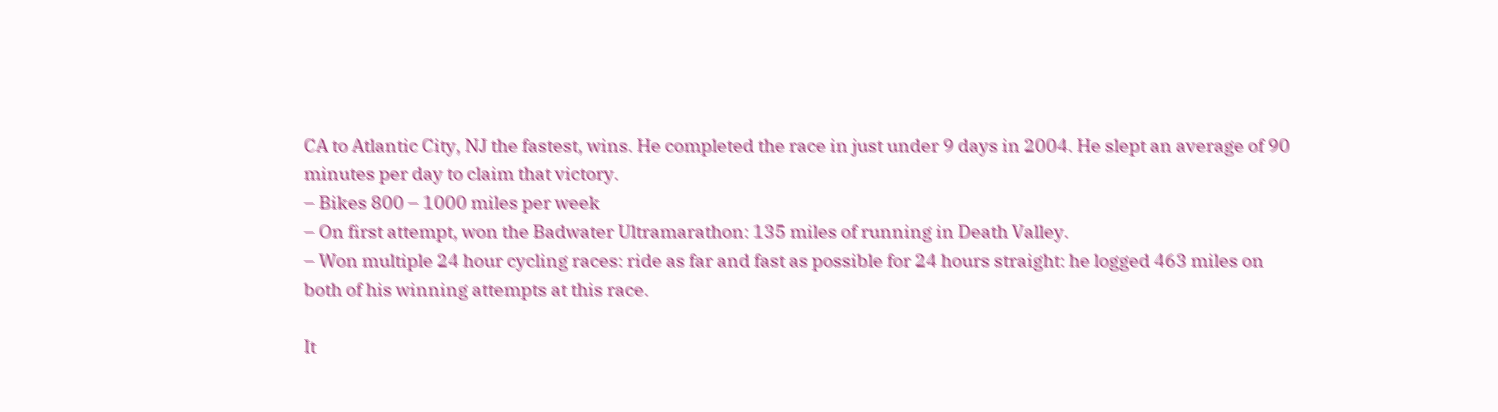CA to Atlantic City, NJ the fastest, wins. He completed the race in just under 9 days in 2004. He slept an average of 90 minutes per day to claim that victory.
– Bikes 800 – 1000 miles per week
– On first attempt, won the Badwater Ultramarathon: 135 miles of running in Death Valley.
– Won multiple 24 hour cycling races: ride as far and fast as possible for 24 hours straight: he logged 463 miles on both of his winning attempts at this race.

It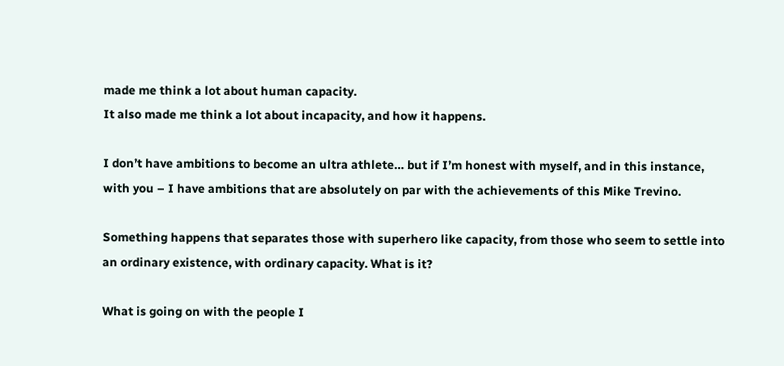made me think a lot about human capacity.
It also made me think a lot about incapacity, and how it happens.

I don’t have ambitions to become an ultra athlete… but if I’m honest with myself, and in this instance, with you – I have ambitions that are absolutely on par with the achievements of this Mike Trevino.

Something happens that separates those with superhero like capacity, from those who seem to settle into an ordinary existence, with ordinary capacity. What is it?

What is going on with the people I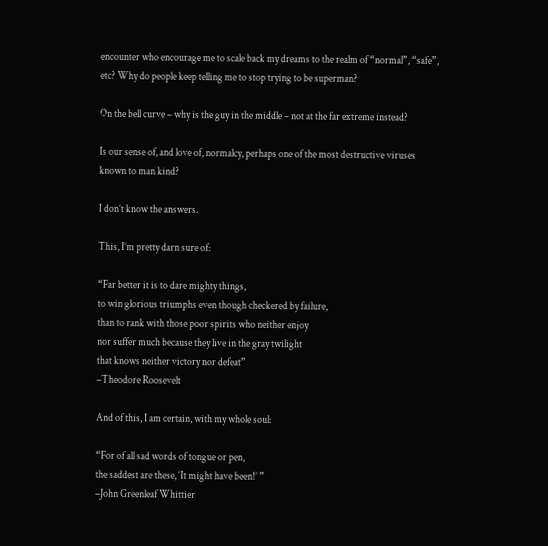encounter who encourage me to scale back my dreams to the realm of “normal”, “safe”, etc? Why do people keep telling me to stop trying to be superman?

On the bell curve – why is the guy in the middle – not at the far extreme instead?

Is our sense of, and love of, normalcy, perhaps one of the most destructive viruses known to man kind?

I don’t know the answers.

This, I’m pretty darn sure of:

“Far better it is to dare mighty things,
to win glorious triumphs even though checkered by failure,
than to rank with those poor spirits who neither enjoy
nor suffer much because they live in the gray twilight
that knows neither victory nor defeat”
–Theodore Roosevelt

And of this, I am certain, with my whole soul:

“For of all sad words of tongue or pen,
the saddest are these, ‘It might have been!’ ”
–John Greenleaf Whittier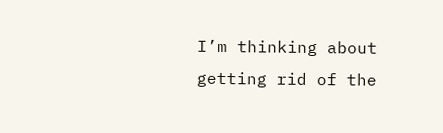I’m thinking about getting rid of the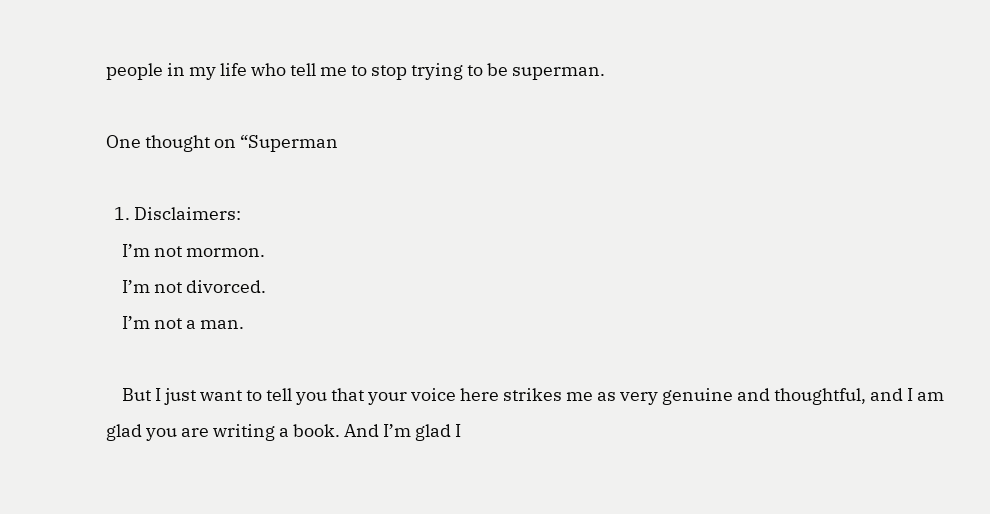people in my life who tell me to stop trying to be superman.

One thought on “Superman

  1. Disclaimers:
    I’m not mormon.
    I’m not divorced.
    I’m not a man.

    But I just want to tell you that your voice here strikes me as very genuine and thoughtful, and I am glad you are writing a book. And I’m glad I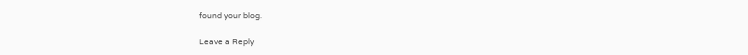found your blog.

Leave a Reply